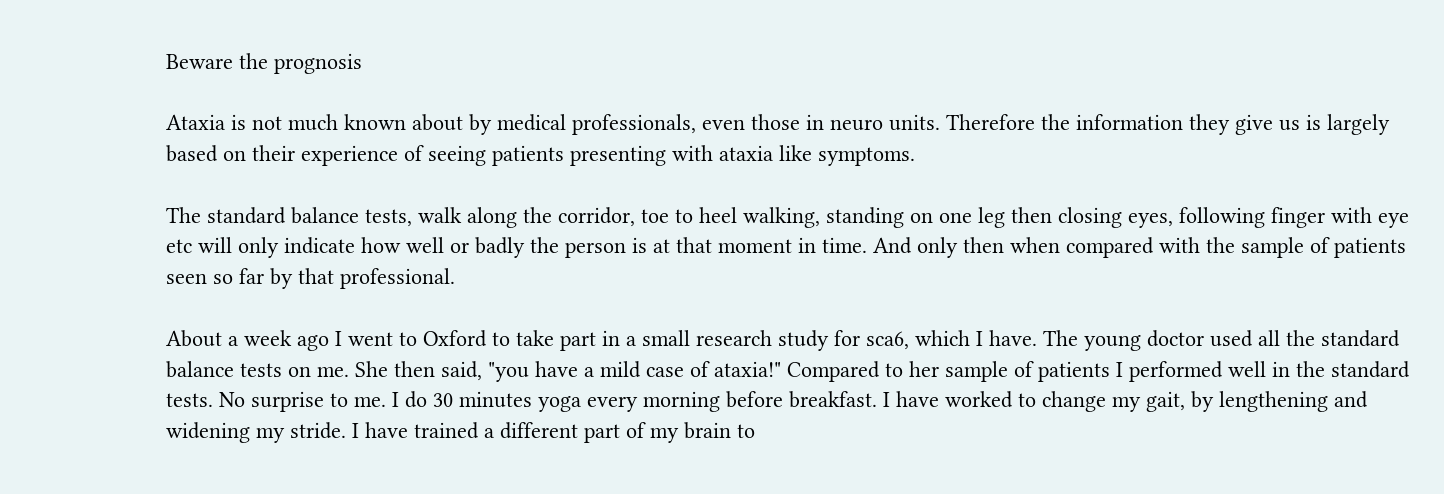Beware the prognosis

Ataxia is not much known about by medical professionals, even those in neuro units. Therefore the information they give us is largely based on their experience of seeing patients presenting with ataxia like symptoms.

The standard balance tests, walk along the corridor, toe to heel walking, standing on one leg then closing eyes, following finger with eye etc will only indicate how well or badly the person is at that moment in time. And only then when compared with the sample of patients seen so far by that professional.

About a week ago I went to Oxford to take part in a small research study for sca6, which I have. The young doctor used all the standard balance tests on me. She then said, "you have a mild case of ataxia!" Compared to her sample of patients I performed well in the standard tests. No surprise to me. I do 30 minutes yoga every morning before breakfast. I have worked to change my gait, by lengthening and widening my stride. I have trained a different part of my brain to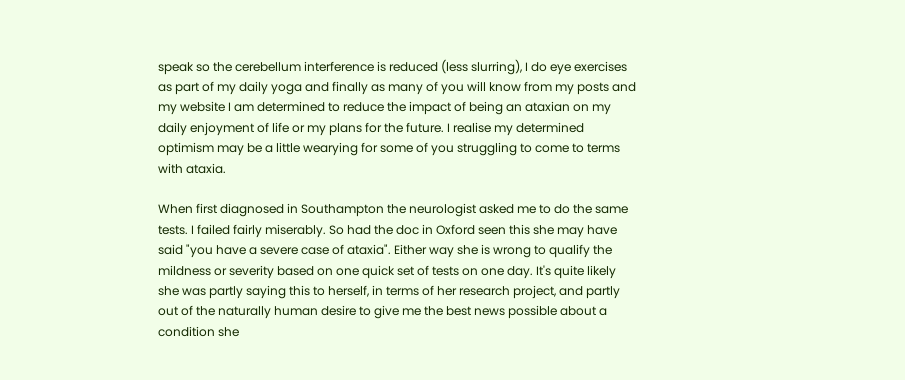speak so the cerebellum interference is reduced (less slurring), I do eye exercises as part of my daily yoga and finally as many of you will know from my posts and my website I am determined to reduce the impact of being an ataxian on my daily enjoyment of life or my plans for the future. I realise my determined optimism may be a little wearying for some of you struggling to come to terms with ataxia.

When first diagnosed in Southampton the neurologist asked me to do the same tests. I failed fairly miserably. So had the doc in Oxford seen this she may have said "you have a severe case of ataxia". Either way she is wrong to qualify the mildness or severity based on one quick set of tests on one day. It's quite likely she was partly saying this to herself, in terms of her research project, and partly out of the naturally human desire to give me the best news possible about a condition she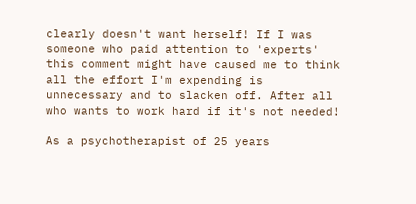clearly doesn't want herself! If I was someone who paid attention to 'experts' this comment might have caused me to think all the effort I'm expending is unnecessary and to slacken off. After all who wants to work hard if it's not needed!

As a psychotherapist of 25 years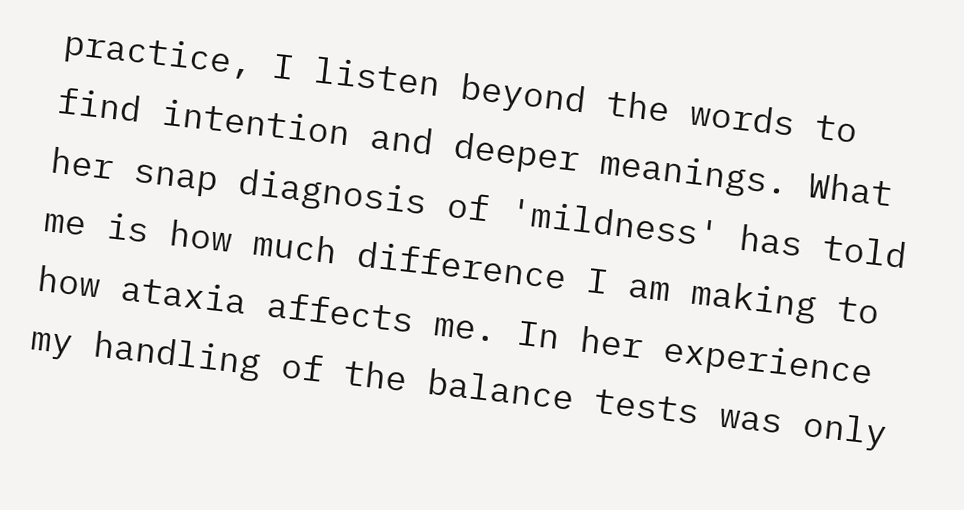practice, I listen beyond the words to find intention and deeper meanings. What her snap diagnosis of 'mildness' has told me is how much difference I am making to how ataxia affects me. In her experience my handling of the balance tests was only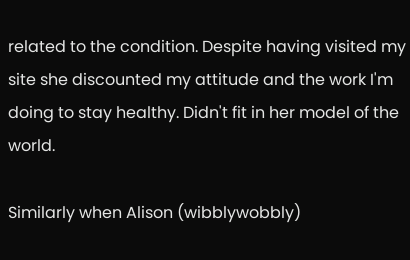related to the condition. Despite having visited my site she discounted my attitude and the work I'm doing to stay healthy. Didn't fit in her model of the world.

Similarly when Alison (wibblywobbly)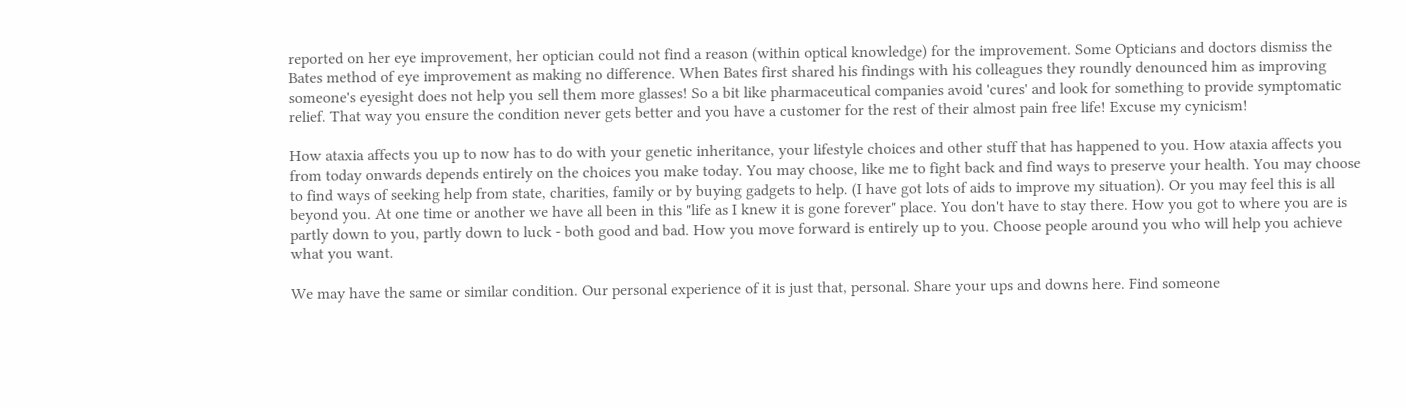reported on her eye improvement, her optician could not find a reason (within optical knowledge) for the improvement. Some Opticians and doctors dismiss the Bates method of eye improvement as making no difference. When Bates first shared his findings with his colleagues they roundly denounced him as improving someone's eyesight does not help you sell them more glasses! So a bit like pharmaceutical companies avoid 'cures' and look for something to provide symptomatic relief. That way you ensure the condition never gets better and you have a customer for the rest of their almost pain free life! Excuse my cynicism!

How ataxia affects you up to now has to do with your genetic inheritance, your lifestyle choices and other stuff that has happened to you. How ataxia affects you from today onwards depends entirely on the choices you make today. You may choose, like me to fight back and find ways to preserve your health. You may choose to find ways of seeking help from state, charities, family or by buying gadgets to help. (I have got lots of aids to improve my situation). Or you may feel this is all beyond you. At one time or another we have all been in this "life as I knew it is gone forever" place. You don't have to stay there. How you got to where you are is partly down to you, partly down to luck - both good and bad. How you move forward is entirely up to you. Choose people around you who will help you achieve what you want.

We may have the same or similar condition. Our personal experience of it is just that, personal. Share your ups and downs here. Find someone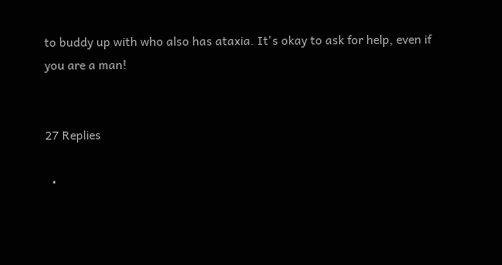to buddy up with who also has ataxia. It's okay to ask for help, even if you are a man!


27 Replies

  •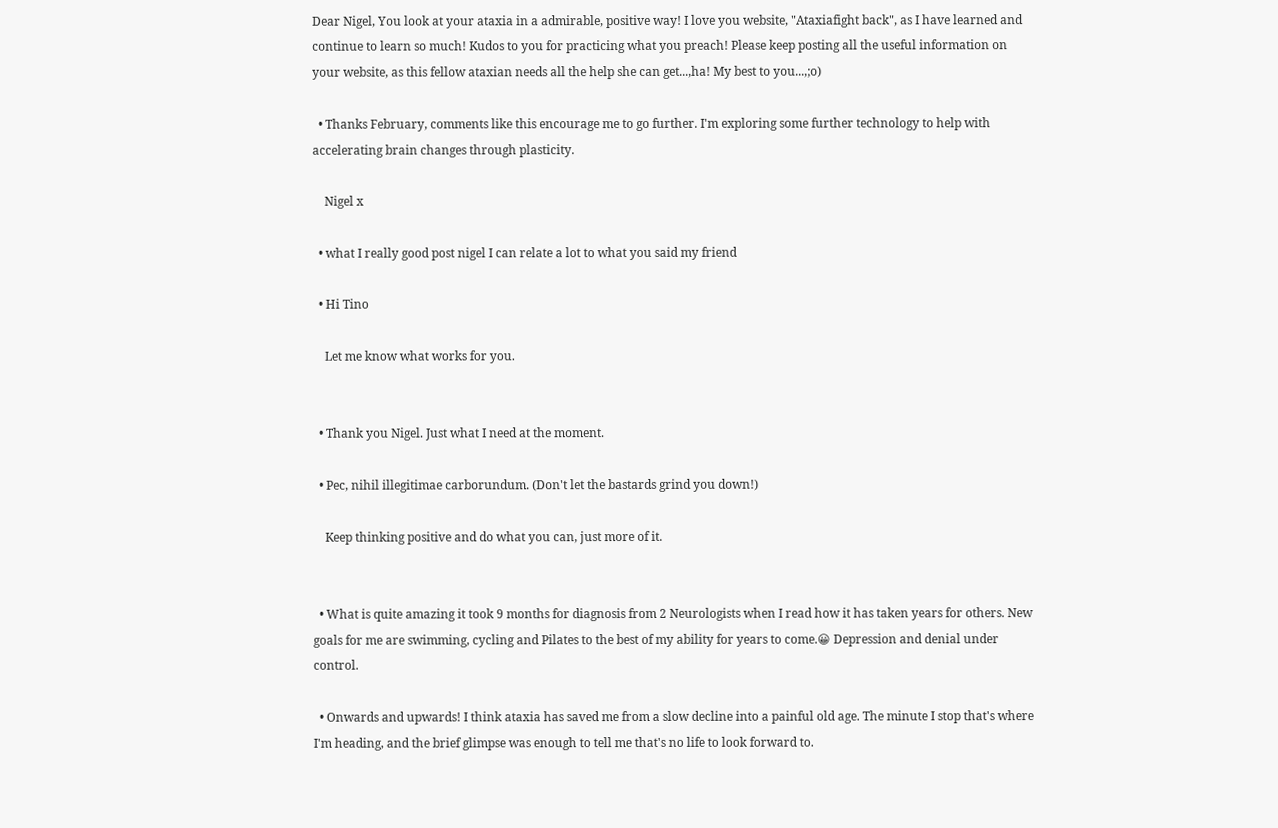Dear Nigel, You look at your ataxia in a admirable, positive way! I love you website, "Ataxiafight back", as I have learned and continue to learn so much! Kudos to you for practicing what you preach! Please keep posting all the useful information on your website, as this fellow ataxian needs all the help she can get...,ha! My best to you...,;o)

  • Thanks February, comments like this encourage me to go further. I'm exploring some further technology to help with accelerating brain changes through plasticity.

    Nigel x

  • what I really good post nigel I can relate a lot to what you said my friend

  • Hi Tino

    Let me know what works for you.


  • Thank you Nigel. Just what I need at the moment.

  • Pec, nihil illegitimae carborundum. (Don't let the bastards grind you down!)

    Keep thinking positive and do what you can, just more of it.


  • What is quite amazing it took 9 months for diagnosis from 2 Neurologists when I read how it has taken years for others. New goals for me are swimming, cycling and Pilates to the best of my ability for years to come.😀 Depression and denial under control.

  • Onwards and upwards! I think ataxia has saved me from a slow decline into a painful old age. The minute I stop that's where I'm heading, and the brief glimpse was enough to tell me that's no life to look forward to.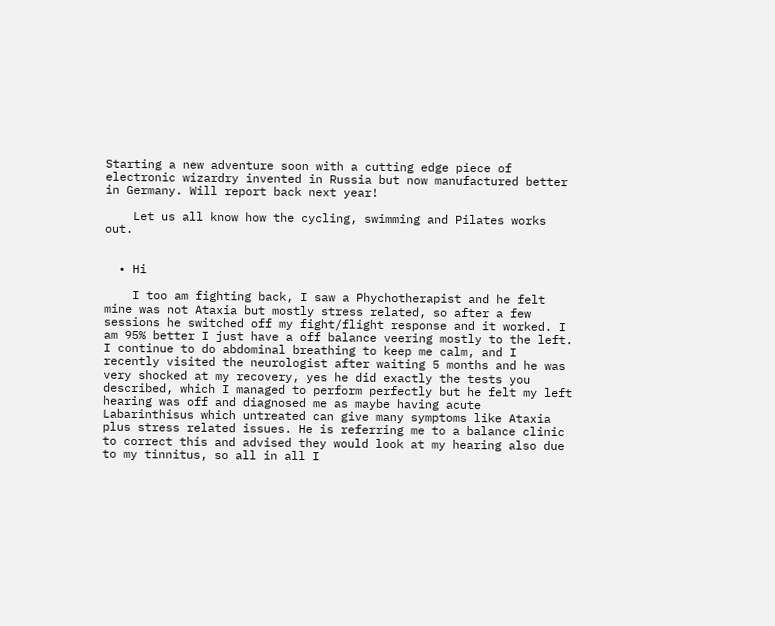Starting a new adventure soon with a cutting edge piece of electronic wizardry invented in Russia but now manufactured better in Germany. Will report back next year!

    Let us all know how the cycling, swimming and Pilates works out.


  • Hi

    I too am fighting back, I saw a Phychotherapist and he felt mine was not Ataxia but mostly stress related, so after a few sessions he switched off my fight/flight response and it worked. I am 95% better I just have a off balance veering mostly to the left. I continue to do abdominal breathing to keep me calm, and I recently visited the neurologist after waiting 5 months and he was very shocked at my recovery, yes he did exactly the tests you described, which I managed to perform perfectly but he felt my left hearing was off and diagnosed me as maybe having acute Labarinthisus which untreated can give many symptoms like Ataxia plus stress related issues. He is referring me to a balance clinic to correct this and advised they would look at my hearing also due to my tinnitus, so all in all I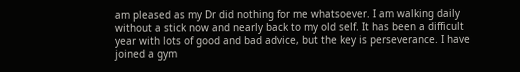am pleased as my Dr did nothing for me whatsoever. I am walking daily without a stick now and nearly back to my old self. It has been a difficult year with lots of good and bad advice, but the key is perseverance. I have joined a gym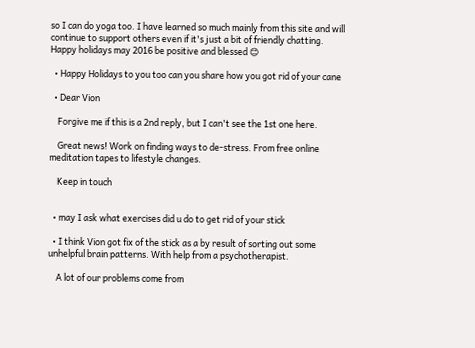so I can do yoga too. I have learned so much mainly from this site and will continue to support others even if it's just a bit of friendly chatting. Happy holidays may 2016 be positive and blessed 😊

  • Happy Holidays to you too can you share how you got rid of your cane

  • Dear Vion

    Forgive me if this is a 2nd reply, but I can't see the 1st one here.

    Great news! Work on finding ways to de-stress. From free online meditation tapes to lifestyle changes.

    Keep in touch


  • may I ask what exercises did u do to get rid of your stick

  • I think Vion got fix of the stick as a by result of sorting out some unhelpful brain patterns. With help from a psychotherapist.

    A lot of our problems come from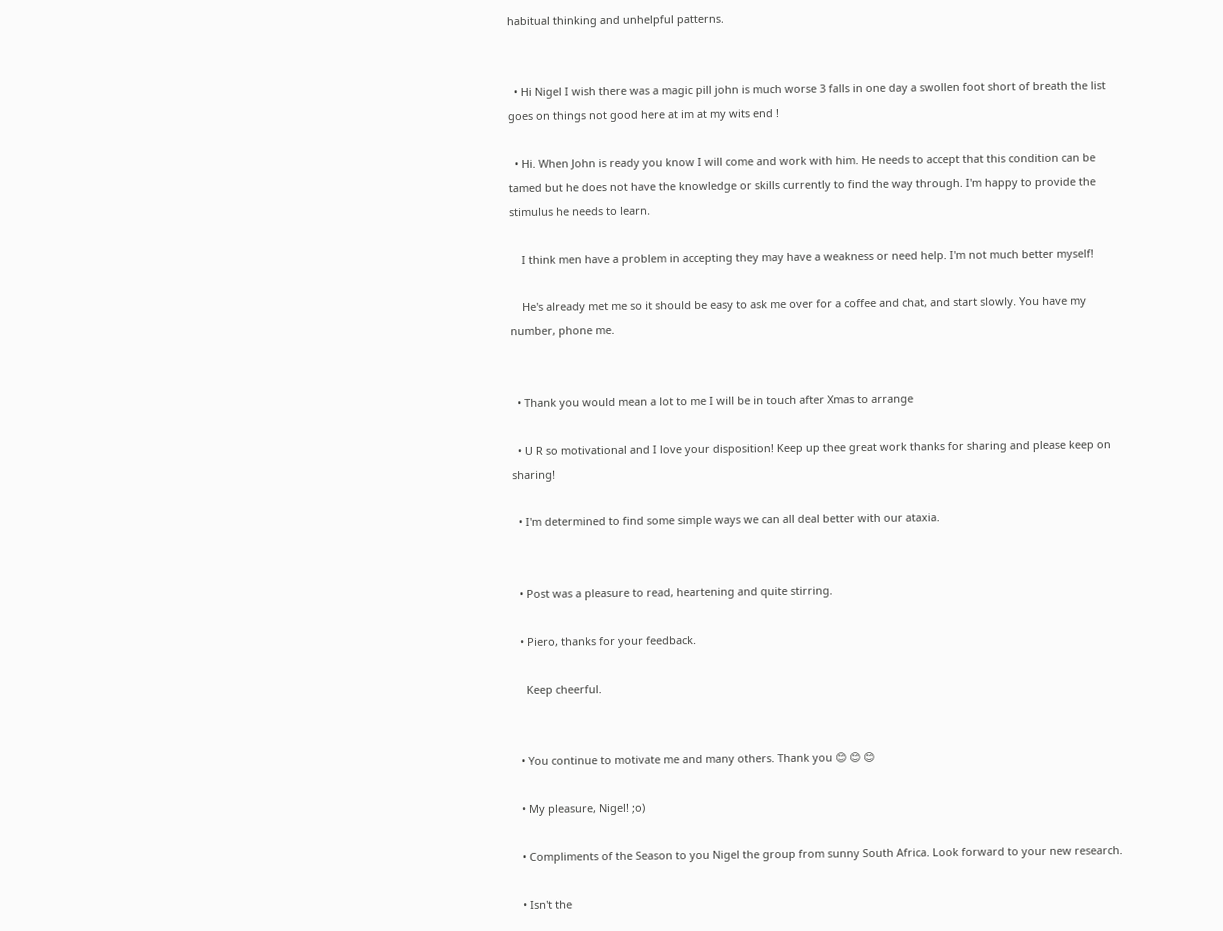habitual thinking and unhelpful patterns.


  • Hi Nigel I wish there was a magic pill john is much worse 3 falls in one day a swollen foot short of breath the list goes on things not good here at im at my wits end !

  • Hi. When John is ready you know I will come and work with him. He needs to accept that this condition can be tamed but he does not have the knowledge or skills currently to find the way through. I'm happy to provide the stimulus he needs to learn.

    I think men have a problem in accepting they may have a weakness or need help. I'm not much better myself!

    He's already met me so it should be easy to ask me over for a coffee and chat, and start slowly. You have my number, phone me.


  • Thank you would mean a lot to me I will be in touch after Xmas to arrange

  • U R so motivational and I love your disposition! Keep up thee great work thanks for sharing and please keep on sharing!

  • I'm determined to find some simple ways we can all deal better with our ataxia.


  • Post was a pleasure to read, heartening and quite stirring.

  • Piero, thanks for your feedback.

    Keep cheerful.


  • You continue to motivate me and many others. Thank you 😊 😊 😊

  • My pleasure, Nigel! ;o)

  • Compliments of the Season to you Nigel the group from sunny South Africa. Look forward to your new research.

  • Isn't the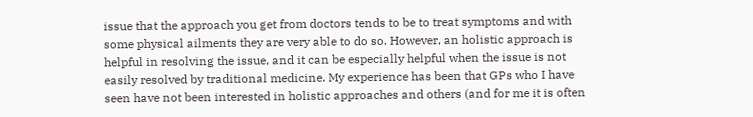issue that the approach you get from doctors tends to be to treat symptoms and with some physical ailments they are very able to do so. However, an holistic approach is helpful in resolving the issue, and it can be especially helpful when the issue is not easily resolved by traditional medicine. My experience has been that GPs who I have seen have not been interested in holistic approaches and others (and for me it is often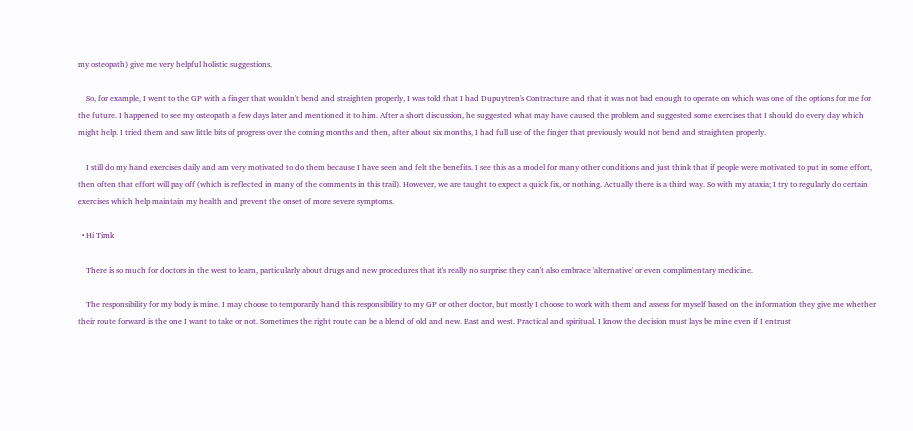my osteopath) give me very helpful holistic suggestions.

    So, for example, I went to the GP with a finger that wouldn't bend and straighten properly, I was told that I had Dupuytren's Contracture and that it was not bad enough to operate on which was one of the options for me for the future. I happened to see my osteopath a few days later and mentioned it to him. After a short discussion, he suggested what may have caused the problem and suggested some exercises that I should do every day which might help. I tried them and saw little bits of progress over the coming months and then, after about six months, I had full use of the finger that previously would not bend and straighten properly.

    I still do my hand exercises daily and am very motivated to do them because I have seen and felt the benefits. I see this as a model for many other conditions and just think that if people were motivated to put in some effort, then often that effort will pay off (which is reflected in many of the comments in this trail). However, we are taught to expect a quick fix, or nothing. Actually there is a third way. So with my ataxia; I try to regularly do certain exercises which help maintain my health and prevent the onset of more severe symptoms.

  • Hi Timk

    There is so much for doctors in the west to learn, particularly about drugs and new procedures that it's really no surprise they can't also embrace 'alternative' or even complimentary medicine.

    The responsibility for my body is mine. I may choose to temporarily hand this responsibility to my GP or other doctor, but mostly I choose to work with them and assess for myself based on the information they give me whether their route forward is the one I want to take or not. Sometimes the right route can be a blend of old and new. East and west. Practical and spiritual. I know the decision must lays be mine even if I entrust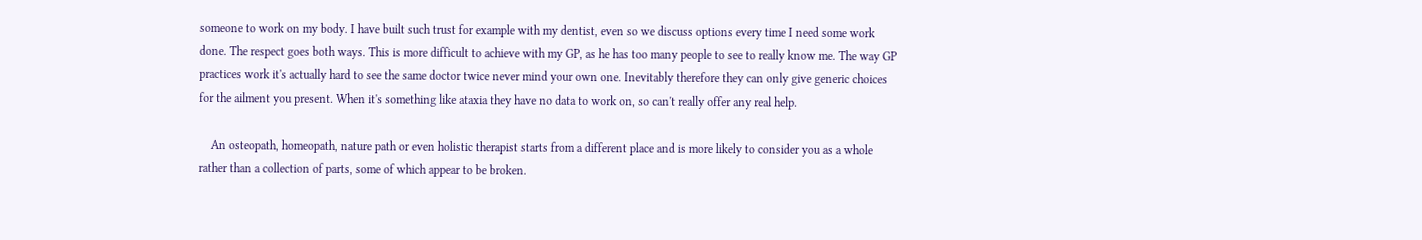someone to work on my body. I have built such trust for example with my dentist, even so we discuss options every time I need some work done. The respect goes both ways. This is more difficult to achieve with my GP, as he has too many people to see to really know me. The way GP practices work it's actually hard to see the same doctor twice never mind your own one. Inevitably therefore they can only give generic choices for the ailment you present. When it's something like ataxia they have no data to work on, so can't really offer any real help.

    An osteopath, homeopath, nature path or even holistic therapist starts from a different place and is more likely to consider you as a whole rather than a collection of parts, some of which appear to be broken.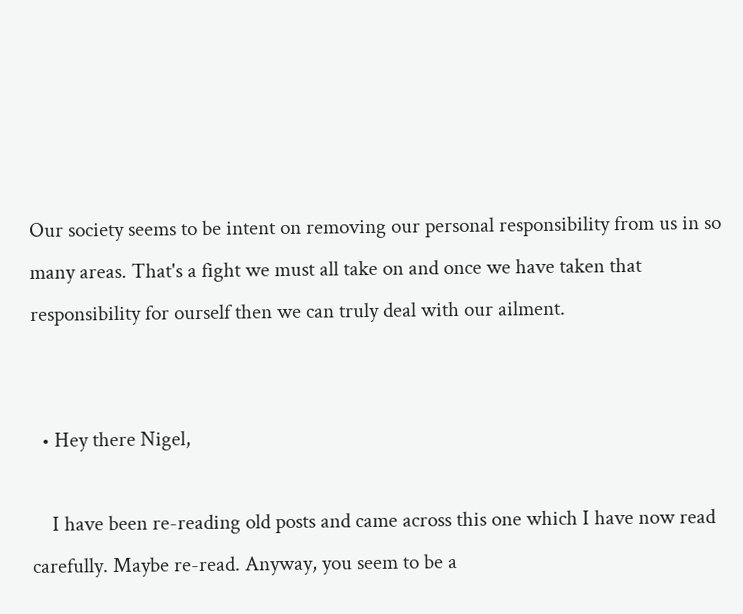Our society seems to be intent on removing our personal responsibility from us in so many areas. That's a fight we must all take on and once we have taken that responsibility for ourself then we can truly deal with our ailment.


  • Hey there Nigel,

    I have been re-reading old posts and came across this one which I have now read carefully. Maybe re-read. Anyway, you seem to be a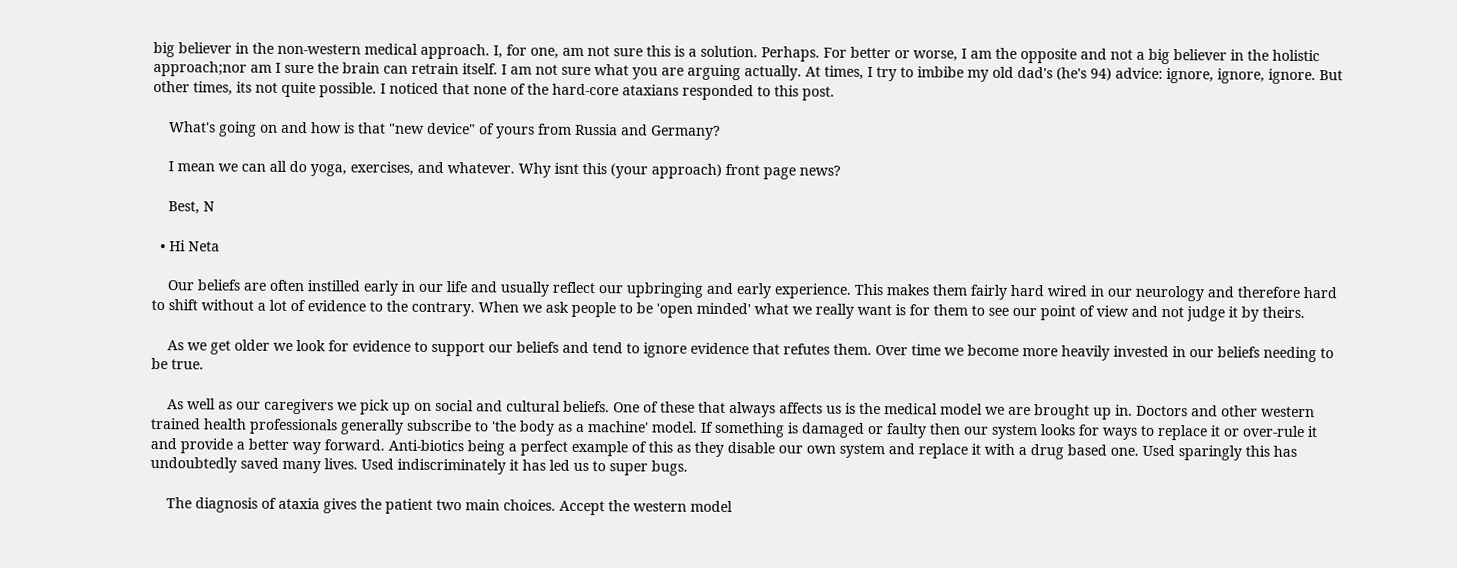big believer in the non-western medical approach. I, for one, am not sure this is a solution. Perhaps. For better or worse, I am the opposite and not a big believer in the holistic approach;nor am I sure the brain can retrain itself. I am not sure what you are arguing actually. At times, I try to imbibe my old dad's (he's 94) advice: ignore, ignore, ignore. But other times, its not quite possible. I noticed that none of the hard-core ataxians responded to this post.

    What's going on and how is that "new device" of yours from Russia and Germany?

    I mean we can all do yoga, exercises, and whatever. Why isnt this (your approach) front page news?

    Best, N

  • Hi Neta

    Our beliefs are often instilled early in our life and usually reflect our upbringing and early experience. This makes them fairly hard wired in our neurology and therefore hard to shift without a lot of evidence to the contrary. When we ask people to be 'open minded' what we really want is for them to see our point of view and not judge it by theirs.

    As we get older we look for evidence to support our beliefs and tend to ignore evidence that refutes them. Over time we become more heavily invested in our beliefs needing to be true.

    As well as our caregivers we pick up on social and cultural beliefs. One of these that always affects us is the medical model we are brought up in. Doctors and other western trained health professionals generally subscribe to 'the body as a machine' model. If something is damaged or faulty then our system looks for ways to replace it or over-rule it and provide a better way forward. Anti-biotics being a perfect example of this as they disable our own system and replace it with a drug based one. Used sparingly this has undoubtedly saved many lives. Used indiscriminately it has led us to super bugs.

    The diagnosis of ataxia gives the patient two main choices. Accept the western model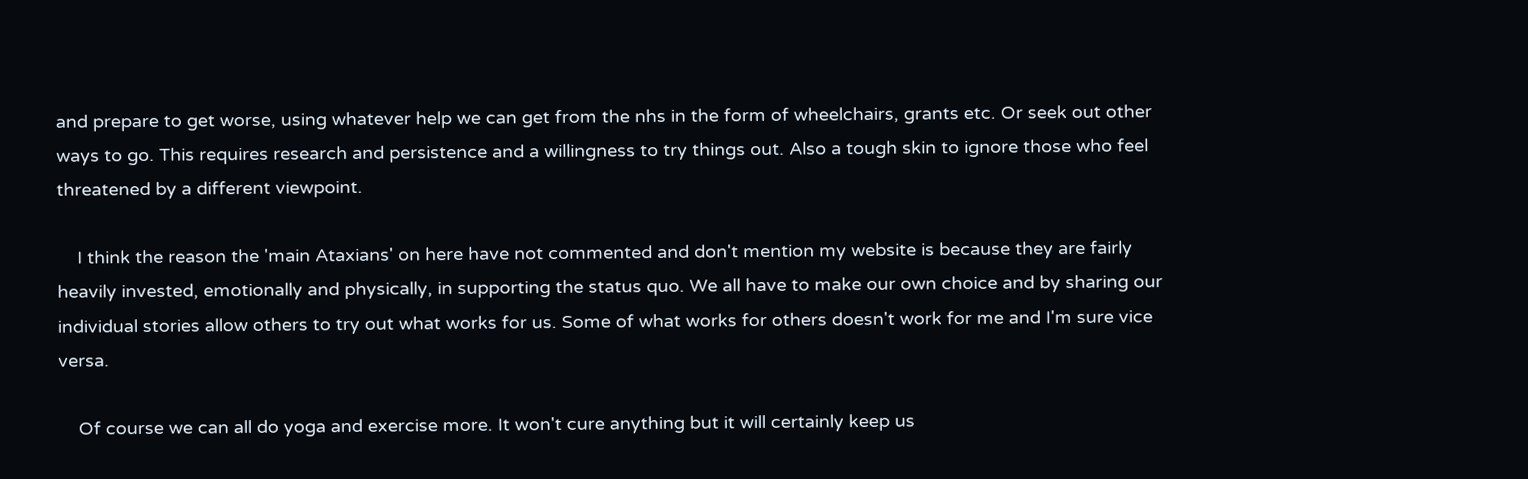and prepare to get worse, using whatever help we can get from the nhs in the form of wheelchairs, grants etc. Or seek out other ways to go. This requires research and persistence and a willingness to try things out. Also a tough skin to ignore those who feel threatened by a different viewpoint.

    I think the reason the 'main Ataxians' on here have not commented and don't mention my website is because they are fairly heavily invested, emotionally and physically, in supporting the status quo. We all have to make our own choice and by sharing our individual stories allow others to try out what works for us. Some of what works for others doesn't work for me and I'm sure vice versa.

    Of course we can all do yoga and exercise more. It won't cure anything but it will certainly keep us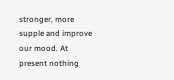stronger, more supple and improve our mood. At present nothing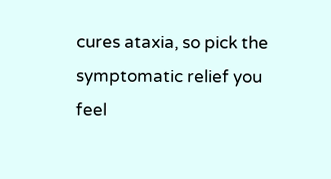cures ataxia, so pick the symptomatic relief you feel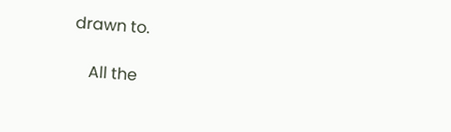drawn to.

    All the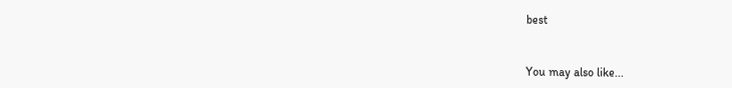best


You may also like...